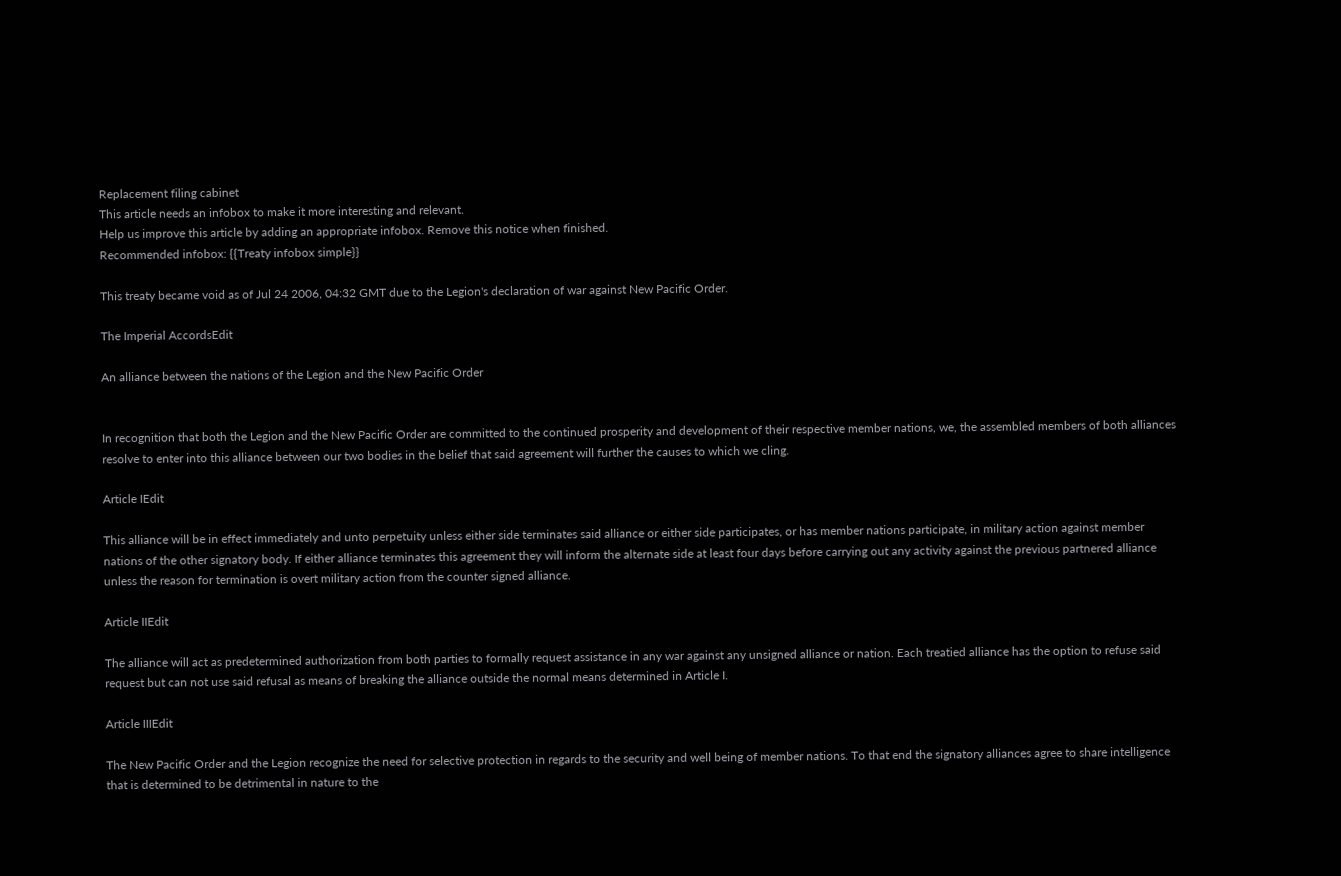Replacement filing cabinet
This article needs an infobox to make it more interesting and relevant.
Help us improve this article by adding an appropriate infobox. Remove this notice when finished.
Recommended infobox: {{Treaty infobox simple}}

This treaty became void as of Jul 24 2006, 04:32 GMT due to the Legion's declaration of war against New Pacific Order.

The Imperial AccordsEdit

An alliance between the nations of the Legion and the New Pacific Order


In recognition that both the Legion and the New Pacific Order are committed to the continued prosperity and development of their respective member nations, we, the assembled members of both alliances resolve to enter into this alliance between our two bodies in the belief that said agreement will further the causes to which we cling.

Article IEdit

This alliance will be in effect immediately and unto perpetuity unless either side terminates said alliance or either side participates, or has member nations participate, in military action against member nations of the other signatory body. If either alliance terminates this agreement they will inform the alternate side at least four days before carrying out any activity against the previous partnered alliance unless the reason for termination is overt military action from the counter signed alliance.

Article IIEdit

The alliance will act as predetermined authorization from both parties to formally request assistance in any war against any unsigned alliance or nation. Each treatied alliance has the option to refuse said request but can not use said refusal as means of breaking the alliance outside the normal means determined in Article I.

Article IIIEdit

The New Pacific Order and the Legion recognize the need for selective protection in regards to the security and well being of member nations. To that end the signatory alliances agree to share intelligence that is determined to be detrimental in nature to the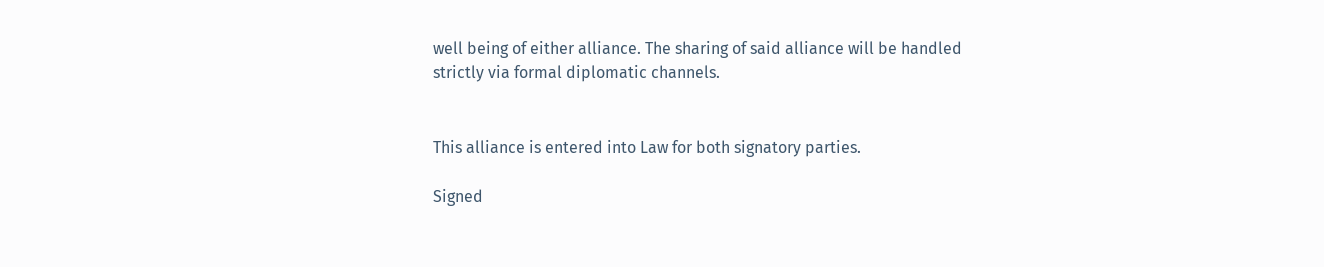well being of either alliance. The sharing of said alliance will be handled strictly via formal diplomatic channels.


This alliance is entered into Law for both signatory parties.

Signed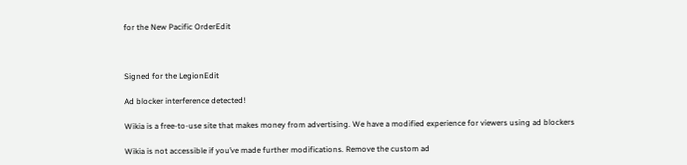for the New Pacific OrderEdit



Signed for the LegionEdit

Ad blocker interference detected!

Wikia is a free-to-use site that makes money from advertising. We have a modified experience for viewers using ad blockers

Wikia is not accessible if you’ve made further modifications. Remove the custom ad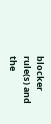blocker rule(s) and the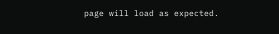page will load as expected.